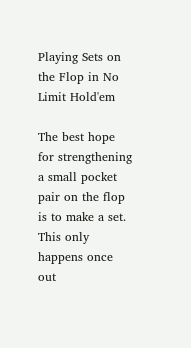Playing Sets on the Flop in No Limit Hold'em

The best hope for strengthening a small pocket pair on the flop is to make a set. This only happens once out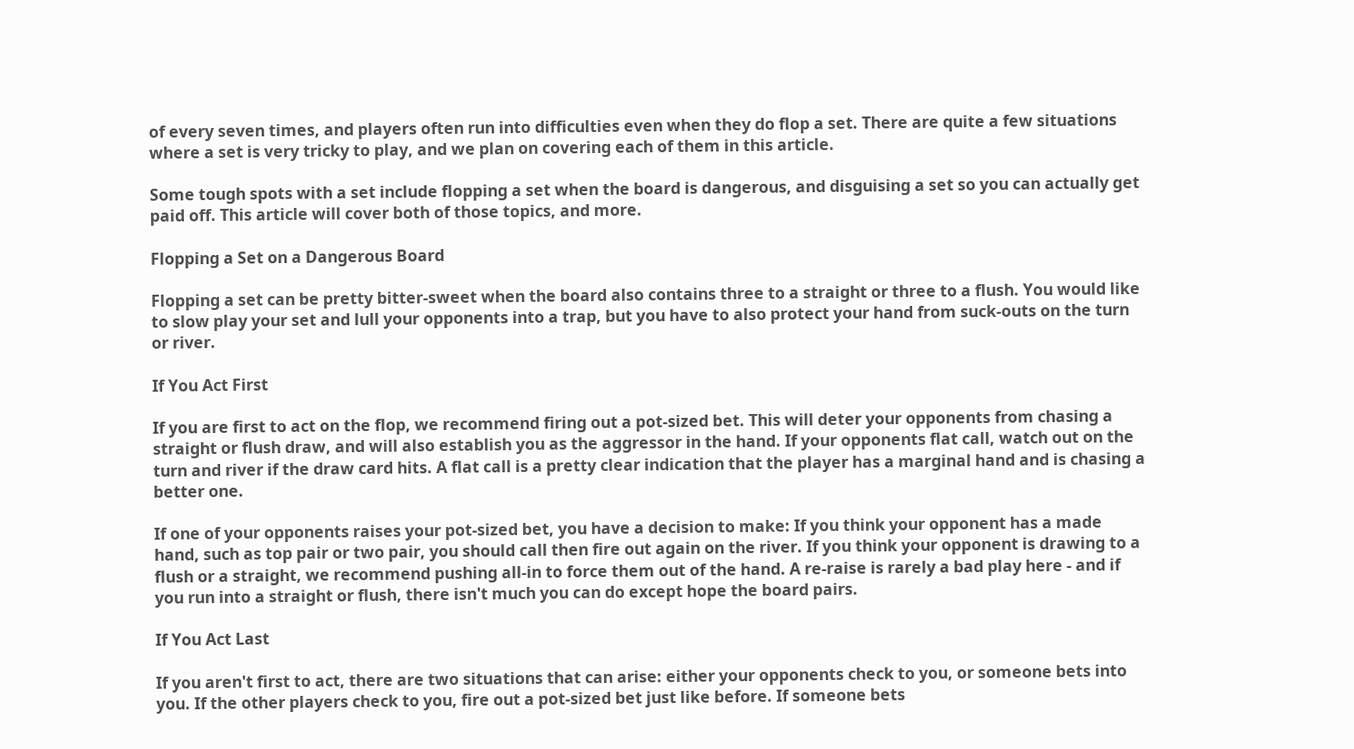of every seven times, and players often run into difficulties even when they do flop a set. There are quite a few situations where a set is very tricky to play, and we plan on covering each of them in this article.

Some tough spots with a set include flopping a set when the board is dangerous, and disguising a set so you can actually get paid off. This article will cover both of those topics, and more.

Flopping a Set on a Dangerous Board

Flopping a set can be pretty bitter-sweet when the board also contains three to a straight or three to a flush. You would like to slow play your set and lull your opponents into a trap, but you have to also protect your hand from suck-outs on the turn or river.

If You Act First

If you are first to act on the flop, we recommend firing out a pot-sized bet. This will deter your opponents from chasing a straight or flush draw, and will also establish you as the aggressor in the hand. If your opponents flat call, watch out on the turn and river if the draw card hits. A flat call is a pretty clear indication that the player has a marginal hand and is chasing a better one.

If one of your opponents raises your pot-sized bet, you have a decision to make: If you think your opponent has a made hand, such as top pair or two pair, you should call then fire out again on the river. If you think your opponent is drawing to a flush or a straight, we recommend pushing all-in to force them out of the hand. A re-raise is rarely a bad play here - and if you run into a straight or flush, there isn't much you can do except hope the board pairs.

If You Act Last

If you aren't first to act, there are two situations that can arise: either your opponents check to you, or someone bets into you. If the other players check to you, fire out a pot-sized bet just like before. If someone bets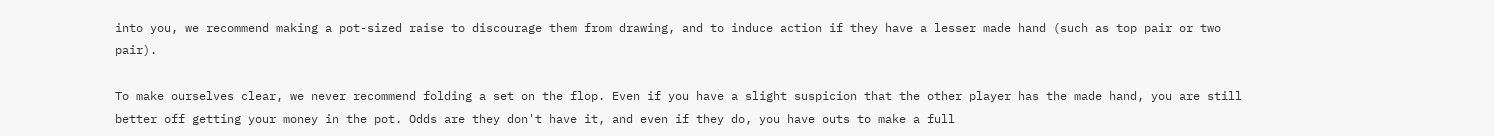into you, we recommend making a pot-sized raise to discourage them from drawing, and to induce action if they have a lesser made hand (such as top pair or two pair).

To make ourselves clear, we never recommend folding a set on the flop. Even if you have a slight suspicion that the other player has the made hand, you are still better off getting your money in the pot. Odds are they don't have it, and even if they do, you have outs to make a full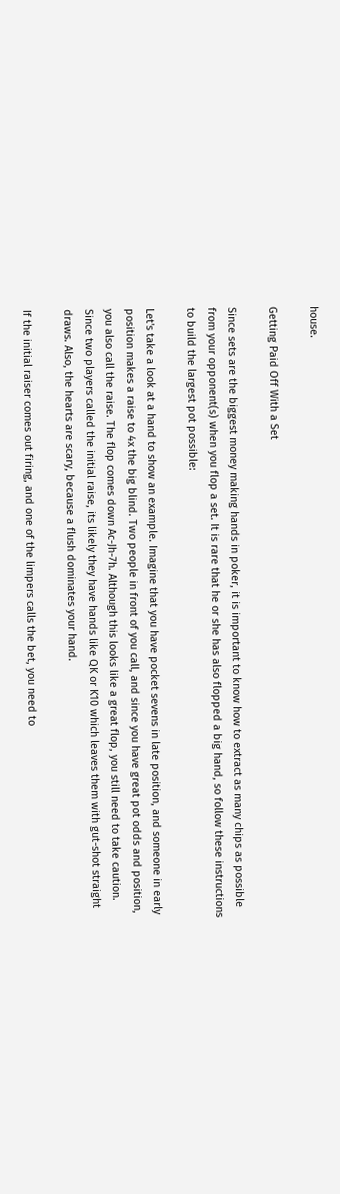house.

Getting Paid Off With a Set

Since sets are the biggest money making hands in poker, it is important to know how to extract as many chips as possible from your opponent(s) when you flop a set. It is rare that he or she has also flopped a big hand, so follow these instructions to build the largest pot possible:

Let's take a look at a hand to show an example. Imagine that you have pocket sevens in late position, and someone in early position makes a raise to 4x the big blind. Two people in front of you call, and since you have great pot odds and position, you also call the raise. The flop comes down Ac-Jh-7h. Although this looks like a great flop, you still need to take caution. Since two players called the initial raise, its likely they have hands like QK or K10 which leaves them with gut-shot straight draws. Also, the hearts are scary, because a flush dominates your hand.

If the initial raiser comes out firing, and one of the limpers calls the bet, you need to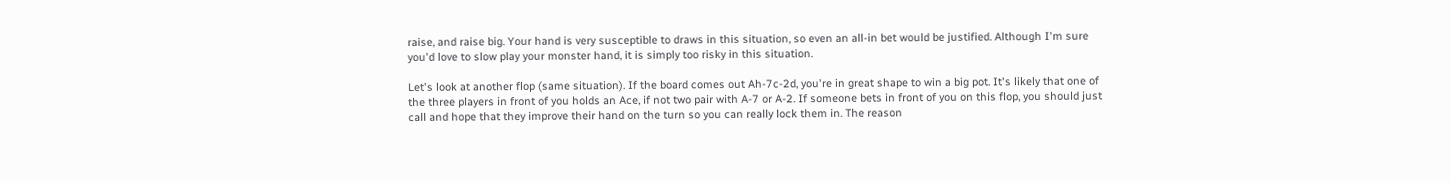raise, and raise big. Your hand is very susceptible to draws in this situation, so even an all-in bet would be justified. Although I'm sure you'd love to slow play your monster hand, it is simply too risky in this situation.

Let's look at another flop (same situation). If the board comes out Ah-7c-2d, you're in great shape to win a big pot. It's likely that one of the three players in front of you holds an Ace, if not two pair with A-7 or A-2. If someone bets in front of you on this flop, you should just call and hope that they improve their hand on the turn so you can really lock them in. The reason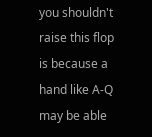you shouldn't raise this flop is because a hand like A-Q may be able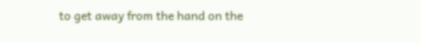to get away from the hand on the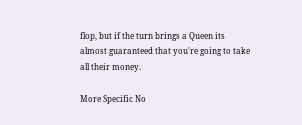flop, but if the turn brings a Queen its almost guaranteed that you're going to take all their money.

More Specific No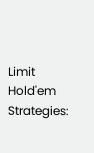Limit Hold'em Strategies: